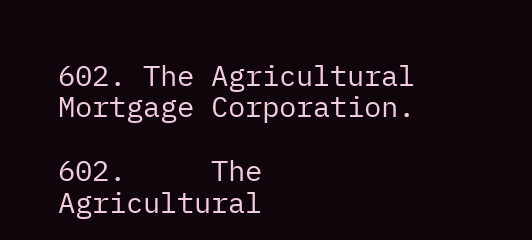602. The Agricultural Mortgage Corporation.

602.     The Agricultural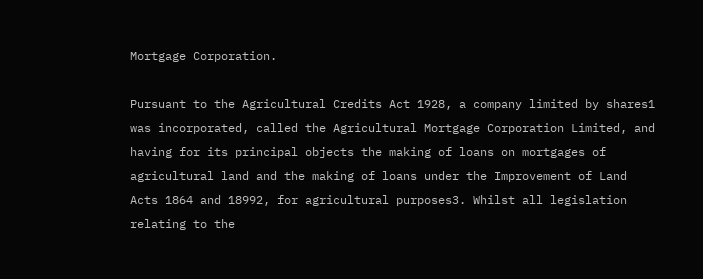Mortgage Corporation.

Pursuant to the Agricultural Credits Act 1928, a company limited by shares1 was incorporated, called the Agricultural Mortgage Corporation Limited, and having for its principal objects the making of loans on mortgages of agricultural land and the making of loans under the Improvement of Land Acts 1864 and 18992, for agricultural purposes3. Whilst all legislation relating to the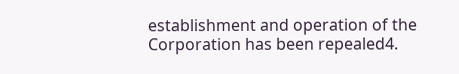establishment and operation of the Corporation has been repealed4.